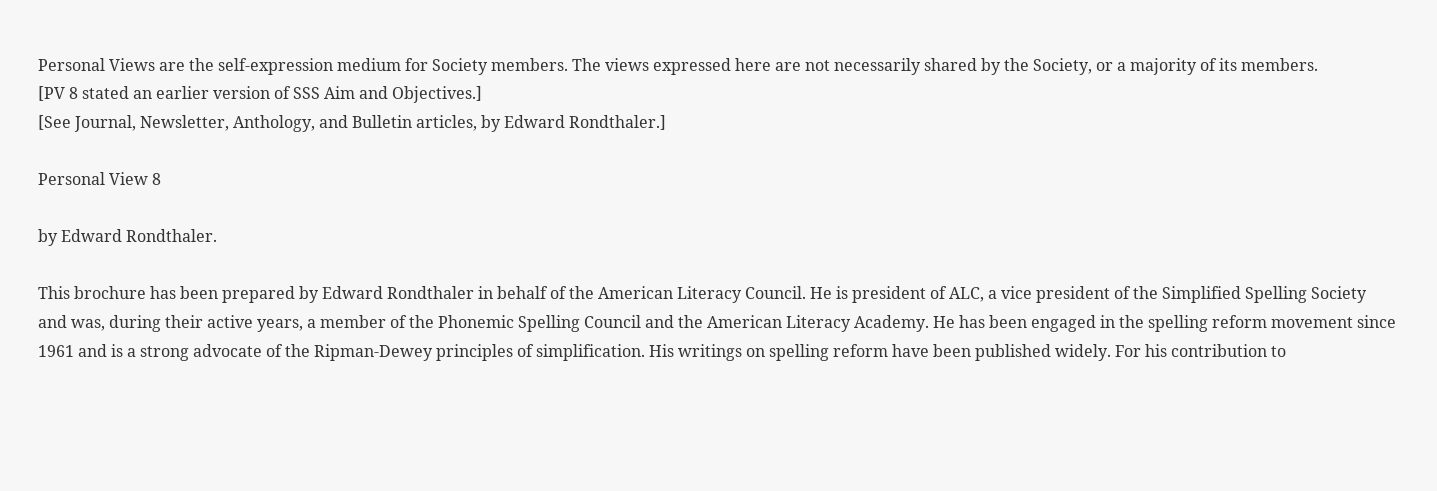Personal Views are the self-expression medium for Society members. The views expressed here are not necessarily shared by the Society, or a majority of its members.
[PV 8 stated an earlier version of SSS Aim and Objectives.]
[See Journal, Newsletter, Anthology, and Bulletin articles, by Edward Rondthaler.]

Personal View 8

by Edward Rondthaler.

This brochure has been prepared by Edward Rondthaler in behalf of the American Literacy Council. He is president of ALC, a vice president of the Simplified Spelling Society and was, during their active years, a member of the Phonemic Spelling Council and the American Literacy Academy. He has been engaged in the spelling reform movement since 1961 and is a strong advocate of the Ripman-Dewey principles of simplification. His writings on spelling reform have been published widely. For his contribution to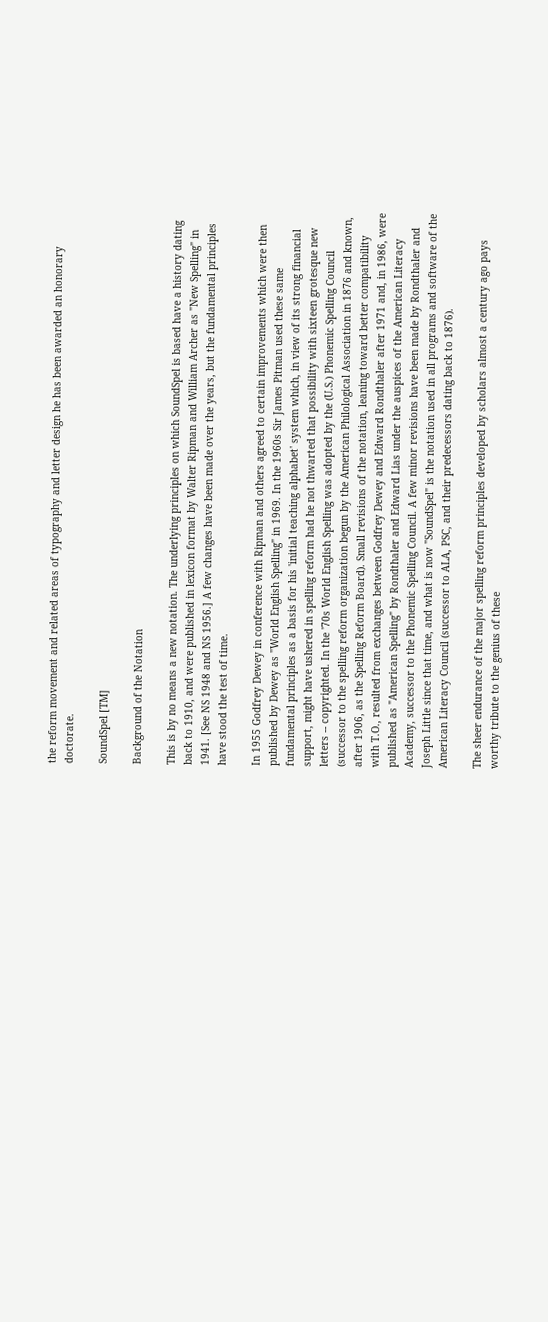the reform movement and related areas of typography and letter design he has been awarded an honorary doctorate.

SoundSpel [TM]

Background of the Notation

This is by no means a new notation. The underlying principles on which SoundSpel is based have a history dating back to 1910, and were published in lexicon format by Walter Ripman and William Archer as "New Spelling" in 1941. [See NS 1948 and NS 1956.] A few changes have been made over the years, but the fundamental principles have stood the test of time.

In 1955 Godfrey Dewey in conference with Ripman and others agreed to certain improvements which were then published by Dewey as "World English Spelling" in 1969. In the 1960s Sir James Pitman used these same fundamental principles as a basis for his 'initial teaching alphabet' system which, in view of its strong financial support, might have ushered in spelling reform had he not thwarted that possibility with sixteen grotesque new letters -- copyrighted. In the '70s World English Spelling was adopted by the (U.S.) Phonemic Spelling Council (successor to the spelling reform organization begun by the American Philological Association in 1876 and known, after 1906, as the Spelling Reform Board). Small revisions of the notation, leaning toward better compatibility with T.O., resulted from exchanges between Godfrey Dewey and Edward Rondthaler after 1971 and, in 1986, were published as "American Spelling" by Rondthaler and Edward Lias under the auspices of the American Literacy Academy, successor to the Phonemic Spelling Council. A few minor revisions have been made by Rondthaler and Joseph Little since that time, and what is now "SoundSpel" is the notation used in all programs and software of the American Literacy Council (successor to ALA, PSC, and their predecessors dating back to 1876).

The sheer endurance of the major spelling reform principles developed by scholars almost a century ago pays worthy tribute to the genius of these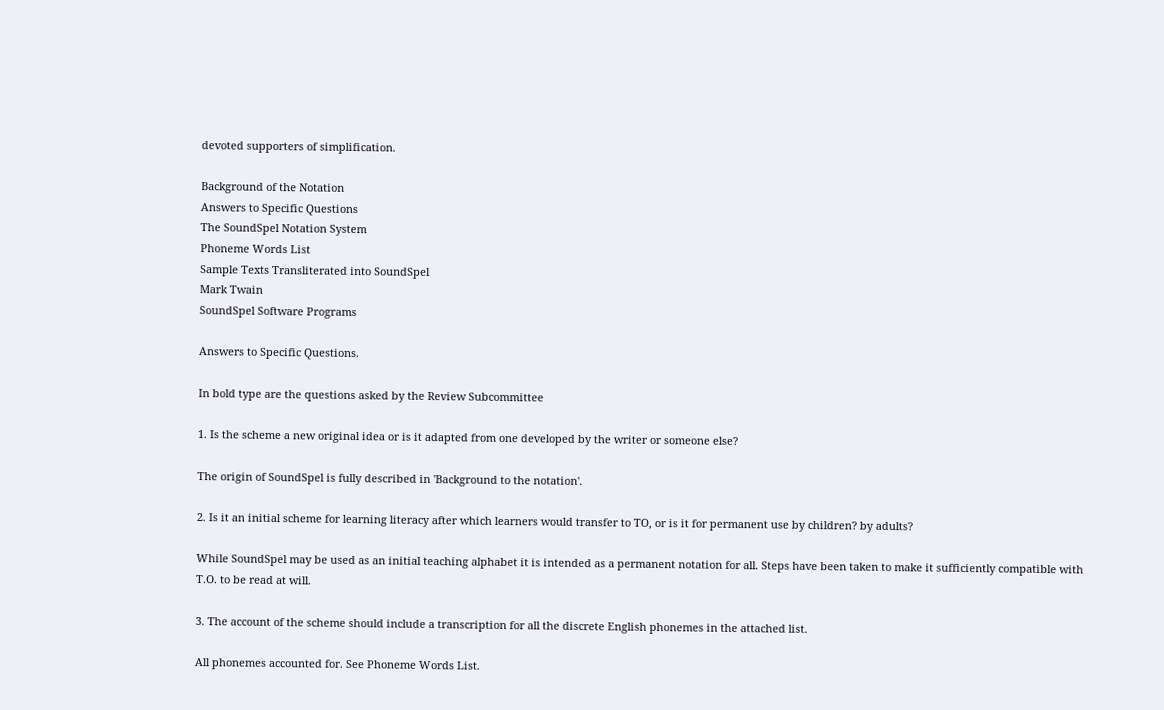devoted supporters of simplification.

Background of the Notation
Answers to Specific Questions
The SoundSpel Notation System
Phoneme Words List
Sample Texts Transliterated into SoundSpel
Mark Twain
SoundSpel Software Programs

Answers to Specific Questions.

In bold type are the questions asked by the Review Subcommittee

1. Is the scheme a new original idea or is it adapted from one developed by the writer or someone else?

The origin of SoundSpel is fully described in 'Background to the notation'.

2. Is it an initial scheme for learning literacy after which learners would transfer to TO, or is it for permanent use by children? by adults?

While SoundSpel may be used as an initial teaching alphabet it is intended as a permanent notation for all. Steps have been taken to make it sufficiently compatible with T.O. to be read at will.

3. The account of the scheme should include a transcription for all the discrete English phonemes in the attached list.

All phonemes accounted for. See Phoneme Words List.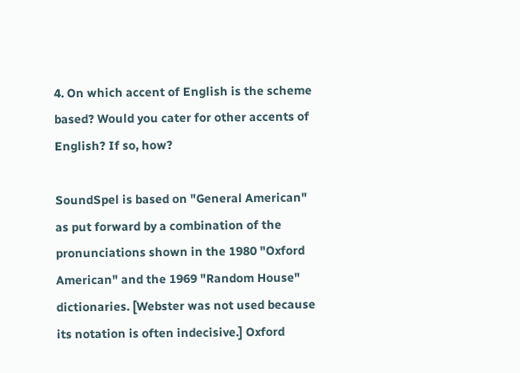4. On which accent of English is the scheme based? Would you cater for other accents of English? If so, how?

SoundSpel is based on "General American" as put forward by a combination of the pronunciations shown in the 1980 "Oxford American" and the 1969 "Random House" dictionaries. [Webster was not used because its notation is often indecisive.] Oxford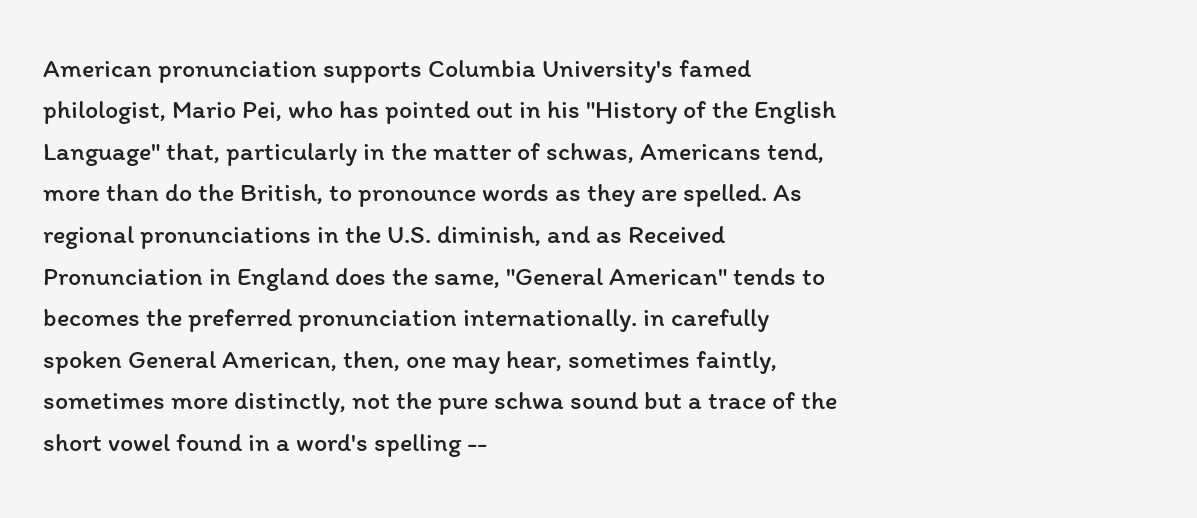American pronunciation supports Columbia University's famed philologist, Mario Pei, who has pointed out in his "History of the English Language" that, particularly in the matter of schwas, Americans tend, more than do the British, to pronounce words as they are spelled. As regional pronunciations in the U.S. diminish, and as Received Pronunciation in England does the same, "General American" tends to becomes the preferred pronunciation internationally. in carefully spoken General American, then, one may hear, sometimes faintly, sometimes more distinctly, not the pure schwa sound but a trace of the short vowel found in a word's spelling --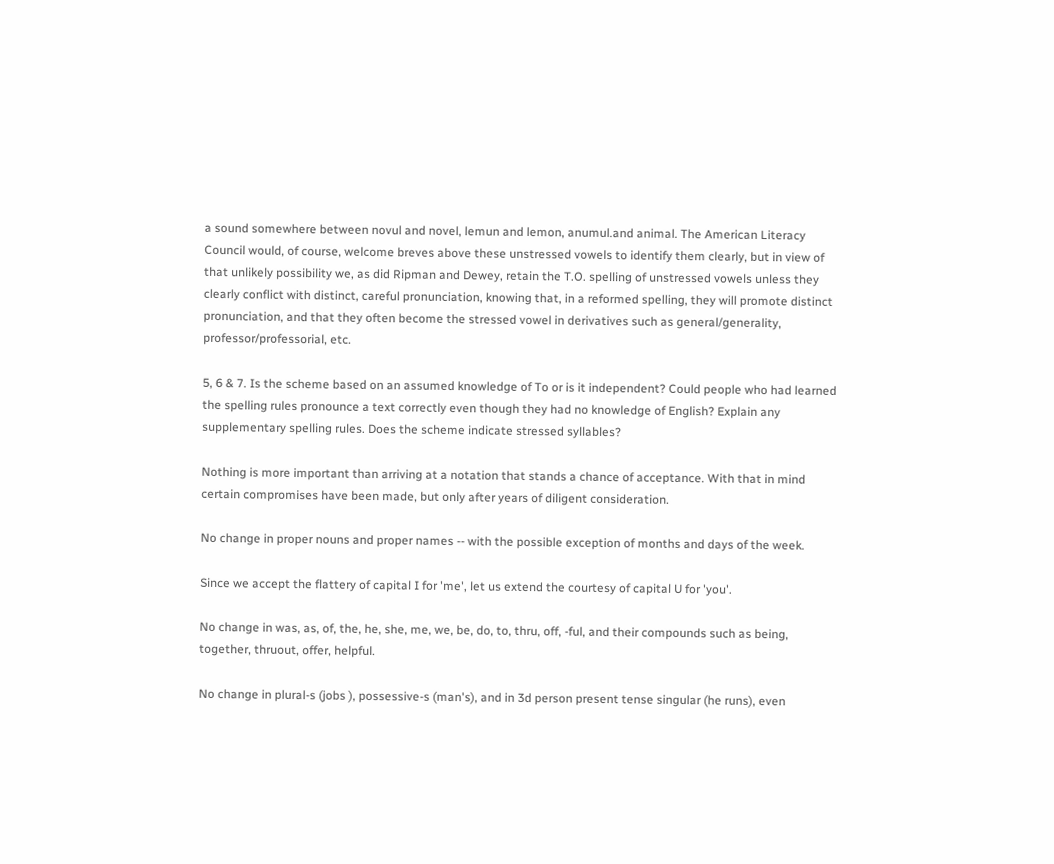a sound somewhere between novul and novel, lemun and lemon, anumul.and animal. The American Literacy Council would, of course, welcome breves above these unstressed vowels to identify them clearly, but in view of that unlikely possibility we, as did Ripman and Dewey, retain the T.O. spelling of unstressed vowels unless they clearly conflict with distinct, careful pronunciation, knowing that, in a reformed spelling, they will promote distinct pronunciation, and that they often become the stressed vowel in derivatives such as general/generality, professor/professorial, etc.

5, 6 & 7. Is the scheme based on an assumed knowledge of To or is it independent? Could people who had learned the spelling rules pronounce a text correctly even though they had no knowledge of English? Explain any supplementary spelling rules. Does the scheme indicate stressed syllables?

Nothing is more important than arriving at a notation that stands a chance of acceptance. With that in mind certain compromises have been made, but only after years of diligent consideration.

No change in proper nouns and proper names -- with the possible exception of months and days of the week.

Since we accept the flattery of capital I for 'me', let us extend the courtesy of capital U for 'you'.

No change in was, as, of, the, he, she, me, we, be, do, to, thru, off, -ful, and their compounds such as being, together, thruout, offer, helpful.

No change in plural-s (jobs ), possessive-s (man's), and in 3d person present tense singular (he runs), even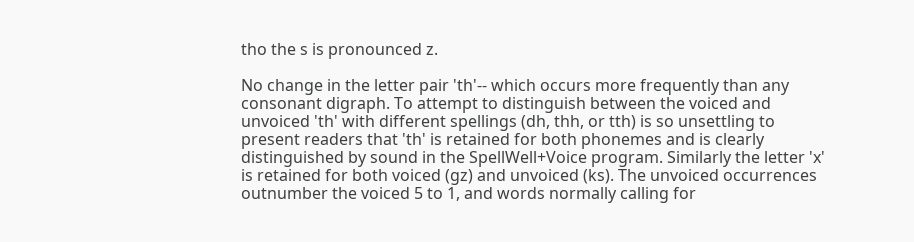tho the s is pronounced z.

No change in the letter pair 'th'-- which occurs more frequently than any consonant digraph. To attempt to distinguish between the voiced and unvoiced 'th' with different spellings (dh, thh, or tth) is so unsettling to present readers that 'th' is retained for both phonemes and is clearly distinguished by sound in the SpellWell+Voice program. Similarly the letter 'x' is retained for both voiced (gz) and unvoiced (ks). The unvoiced occurrences outnumber the voiced 5 to 1, and words normally calling for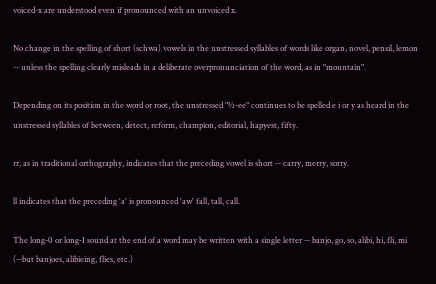voiced-x are understood even if pronounced with an unvoiced x.

No change in the spelling of short (schwa) vowels in the unstressed syllables of words like organ, novel, pensil, lemon -- unless the spelling clearly misleads in a deliberate overpronunciation of the word, as in "mountain".

Depending on its position in the word or root, the unstressed "½-ee" continues to be spelled e i or y as heard in the unstressed syllables of between, detect, reform, champion, editorial, hapyest, fifty.

rr, as in traditional orthography, indicates that the preceding vowel is short -- carry, merry, sorry.

ll indicates that the preceding 'a' is pronounced 'aw' fall, tall, call.

The long-0 or long-I sound at the end of a word may be written with a single letter -- banjo, go, so, alibi, hi, fli, mi (--but banjoes, alibieing, flies, etc.)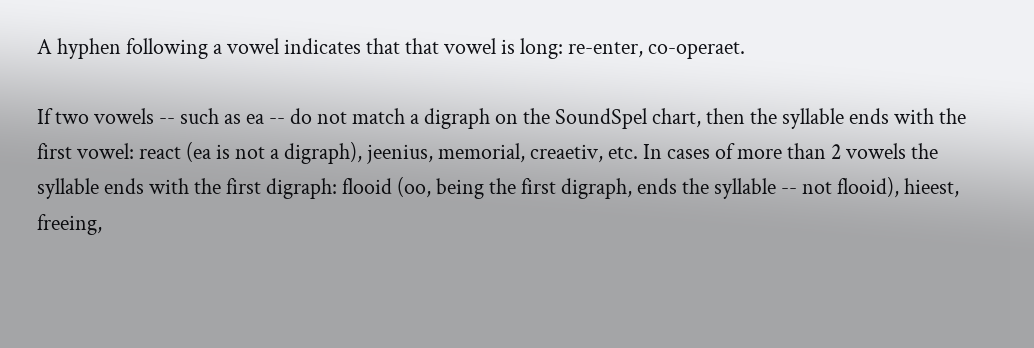A hyphen following a vowel indicates that that vowel is long: re-enter, co-operaet.

If two vowels -- such as ea -- do not match a digraph on the SoundSpel chart, then the syllable ends with the first vowel: react (ea is not a digraph), jeenius, memorial, creaetiv, etc. In cases of more than 2 vowels the syllable ends with the first digraph: flooid (oo, being the first digraph, ends the syllable -- not flooid), hieest, freeing,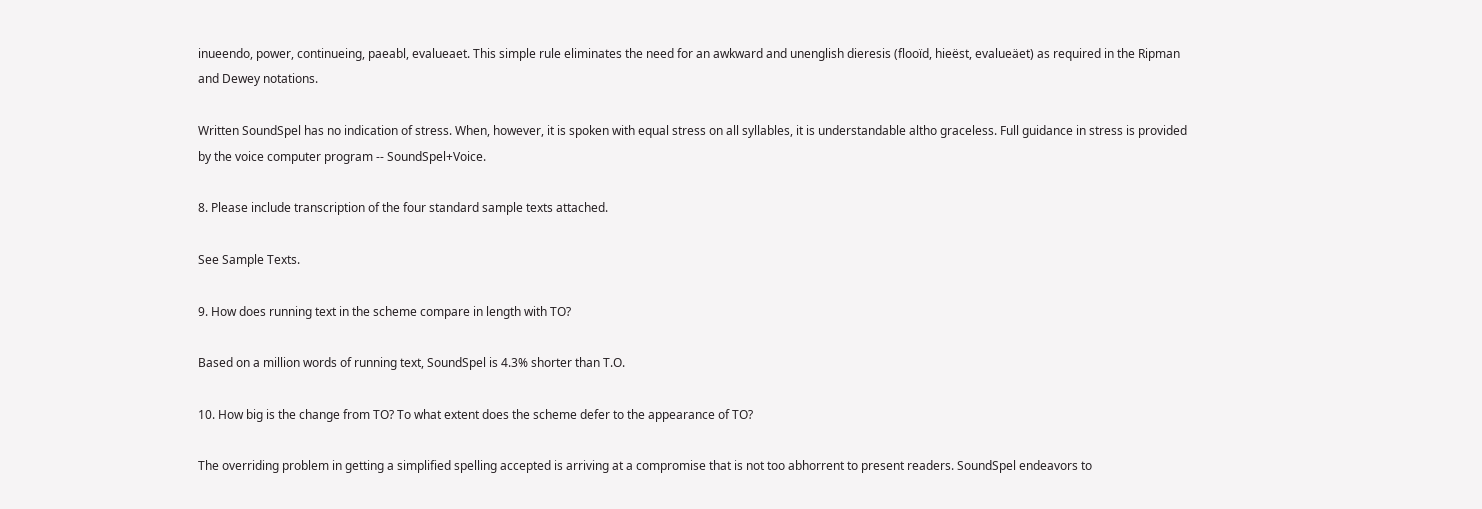inueendo, power, continueing, paeabl, evalueaet. This simple rule eliminates the need for an awkward and unenglish dieresis (flooïd, hieëst, evalueäet) as required in the Ripman and Dewey notations.

Written SoundSpel has no indication of stress. When, however, it is spoken with equal stress on all syllables, it is understandable altho graceless. Full guidance in stress is provided by the voice computer program -- SoundSpel+Voice.

8. Please include transcription of the four standard sample texts attached.

See Sample Texts.

9. How does running text in the scheme compare in length with TO?

Based on a million words of running text, SoundSpel is 4.3% shorter than T.O.

10. How big is the change from TO? To what extent does the scheme defer to the appearance of TO?

The overriding problem in getting a simplified spelling accepted is arriving at a compromise that is not too abhorrent to present readers. SoundSpel endeavors to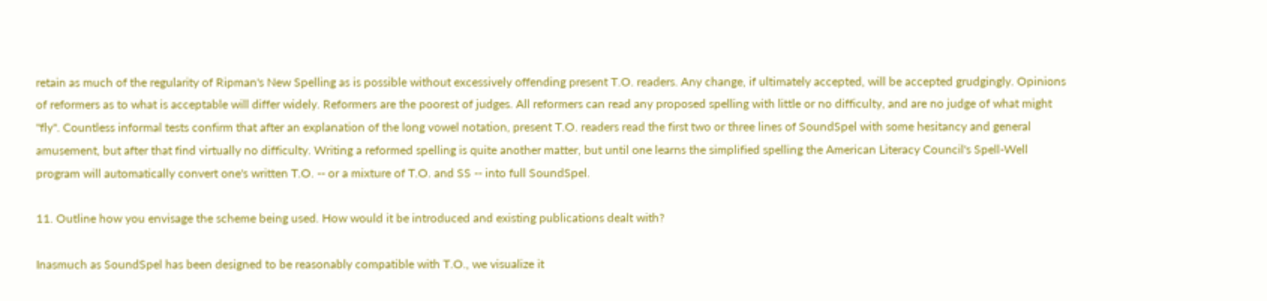retain as much of the regularity of Ripman's New Spelling as is possible without excessively offending present T.O. readers. Any change, if ultimately accepted, will be accepted grudgingly. Opinions of reformers as to what is acceptable will differ widely. Reformers are the poorest of judges. All reformers can read any proposed spelling with little or no difficulty, and are no judge of what might "fly". Countless informal tests confirm that after an explanation of the long vowel notation, present T.O. readers read the first two or three lines of SoundSpel with some hesitancy and general amusement, but after that find virtually no difficulty. Writing a reformed spelling is quite another matter, but until one learns the simplified spelling the American Literacy Council's Spell-Well program will automatically convert one's written T.O. -- or a mixture of T.O. and SS -- into full SoundSpel.

11. Outline how you envisage the scheme being used. How would it be introduced and existing publications dealt with?

Inasmuch as SoundSpel has been designed to be reasonably compatible with T.O., we visualize it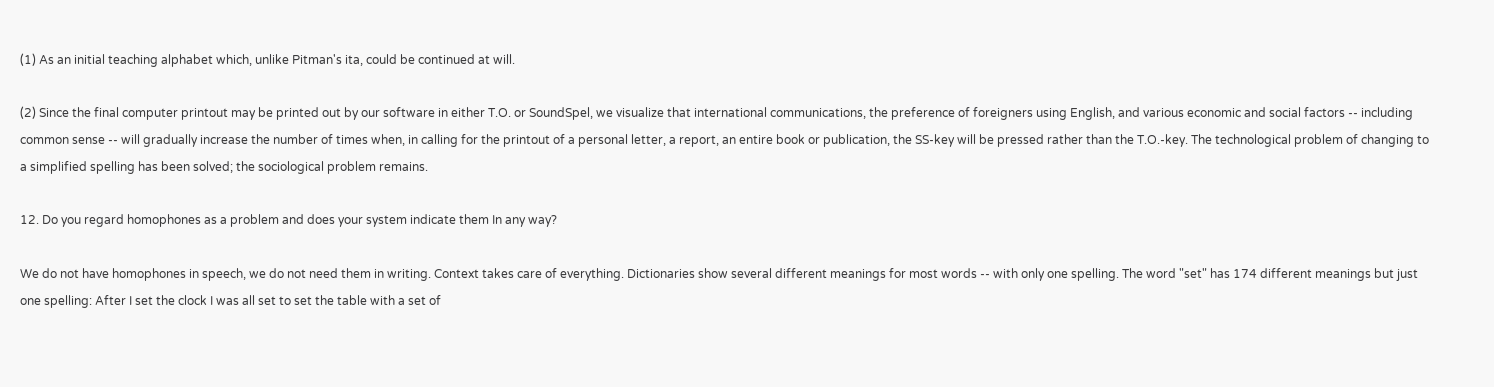(1) As an initial teaching alphabet which, unlike Pitman's ita, could be continued at will.

(2) Since the final computer printout may be printed out by our software in either T.O. or SoundSpel, we visualize that international communications, the preference of foreigners using English, and various economic and social factors -- including common sense -- will gradually increase the number of times when, in calling for the printout of a personal letter, a report, an entire book or publication, the SS-key will be pressed rather than the T.O.-key. The technological problem of changing to a simplified spelling has been solved; the sociological problem remains.

12. Do you regard homophones as a problem and does your system indicate them In any way?

We do not have homophones in speech, we do not need them in writing. Context takes care of everything. Dictionaries show several different meanings for most words -- with only one spelling. The word "set" has 174 different meanings but just one spelling: After I set the clock I was all set to set the table with a set of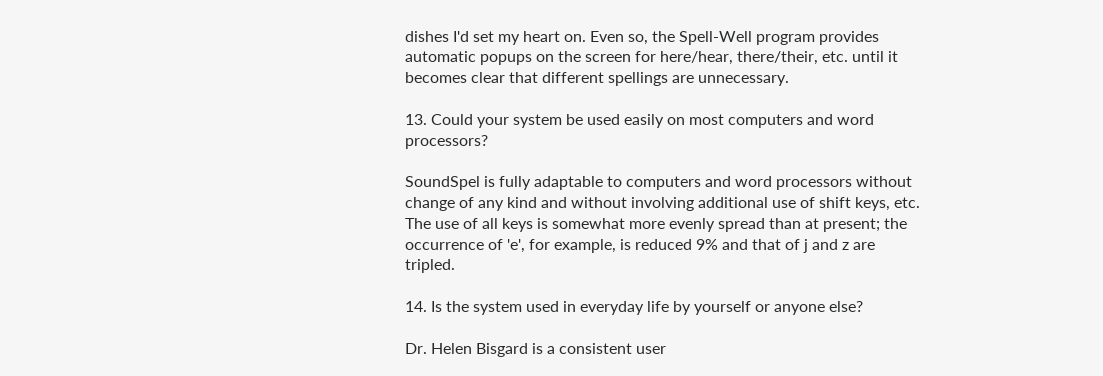dishes I'd set my heart on. Even so, the Spell-Well program provides automatic popups on the screen for here/hear, there/their, etc. until it becomes clear that different spellings are unnecessary.

13. Could your system be used easily on most computers and word processors?

SoundSpel is fully adaptable to computers and word processors without change of any kind and without involving additional use of shift keys, etc. The use of all keys is somewhat more evenly spread than at present; the occurrence of 'e', for example, is reduced 9% and that of j and z are tripled.

14. Is the system used in everyday life by yourself or anyone else?

Dr. Helen Bisgard is a consistent user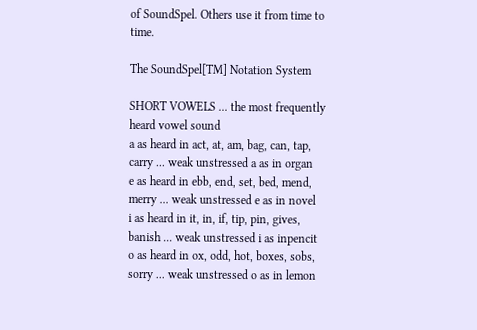of SoundSpel. Others use it from time to time.

The SoundSpel[TM] Notation System

SHORT VOWELS ... the most frequently heard vowel sound
a as heard in act, at, am, bag, can, tap, carry ... weak unstressed a as in organ
e as heard in ebb, end, set, bed, mend, merry ... weak unstressed e as in novel
i as heard in it, in, if, tip, pin, gives, banish ... weak unstressed i as inpencit
o as heard in ox, odd, hot, boxes, sobs, sorry ... weak unstressed o as in lemon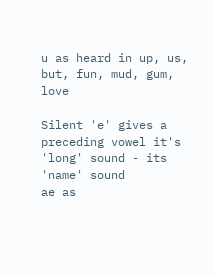u as heard in up, us, but, fun, mud, gum, love

Silent 'e' gives a preceding vowel it's 'long' sound - its 'name' sound
ae as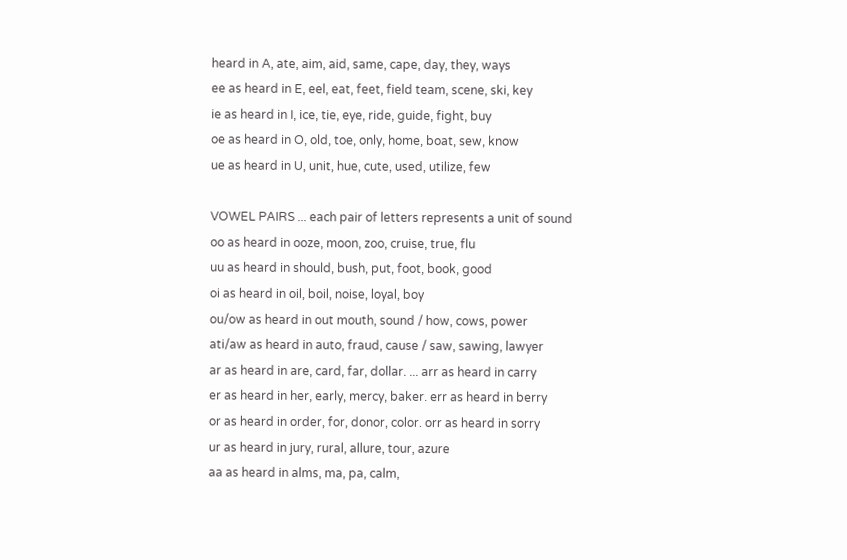heard in A, ate, aim, aid, same, cape, day, they, ways
ee as heard in E, eel, eat, feet, field team, scene, ski, key
ie as heard in I, ice, tie, eye, ride, guide, fight, buy
oe as heard in O, old, toe, only, home, boat, sew, know
ue as heard in U, unit, hue, cute, used, utilize, few

VOWEL PAIRS ... each pair of letters represents a unit of sound
oo as heard in ooze, moon, zoo, cruise, true, flu
uu as heard in should, bush, put, foot, book, good
oi as heard in oil, boil, noise, loyal, boy
ou/ow as heard in out mouth, sound / how, cows, power
ati/aw as heard in auto, fraud, cause / saw, sawing, lawyer
ar as heard in are, card, far, dollar. ... arr as heard in carry
er as heard in her, early, mercy, baker. err as heard in berry
or as heard in order, for, donor, color. orr as heard in sorry
ur as heard in jury, rural, allure, tour, azure
aa as heard in alms, ma, pa, calm,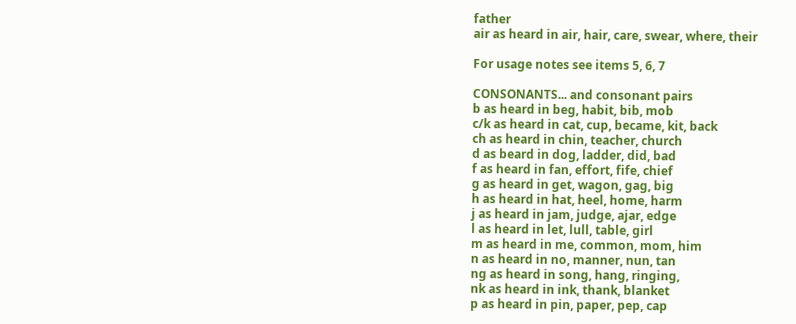father
air as heard in air, hair, care, swear, where, their

For usage notes see items 5, 6, 7

CONSONANTS... and consonant pairs
b as heard in beg, habit, bib, mob
c/k as heard in cat, cup, became, kit, back
ch as heard in chin, teacher, church
d as beard in dog, ladder, did, bad
f as heard in fan, effort, fife, chief
g as heard in get, wagon, gag, big
h as heard in hat, heel, home, harm
j as heard in jam, judge, ajar, edge
l as heard in let, lull, table, girl
m as heard in me, common, mom, him
n as heard in no, manner, nun, tan
ng as heard in song, hang, ringing,
nk as heard in ink, thank, blanket
p as heard in pin, paper, pep, cap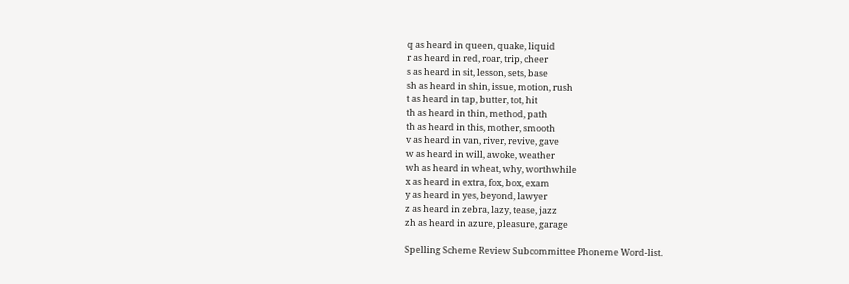q as heard in queen, quake, liquid
r as heard in red, roar, trip, cheer
s as heard in sit, lesson, sets, base
sh as heard in shin, issue, motion, rush
t as heard in tap, butter, tot, hit
th as heard in thin, method, path
th as heard in this, mother, smooth
v as heard in van, river, revive, gave
w as heard in will, awoke, weather
wh as heard in wheat, why, worthwhile
x as heard in extra, fox, box, exam
y as heard in yes, beyond, lawyer
z as heard in zebra, lazy, tease, jazz
zh as heard in azure, pleasure, garage

Spelling Scheme Review Subcommittee Phoneme Word-list.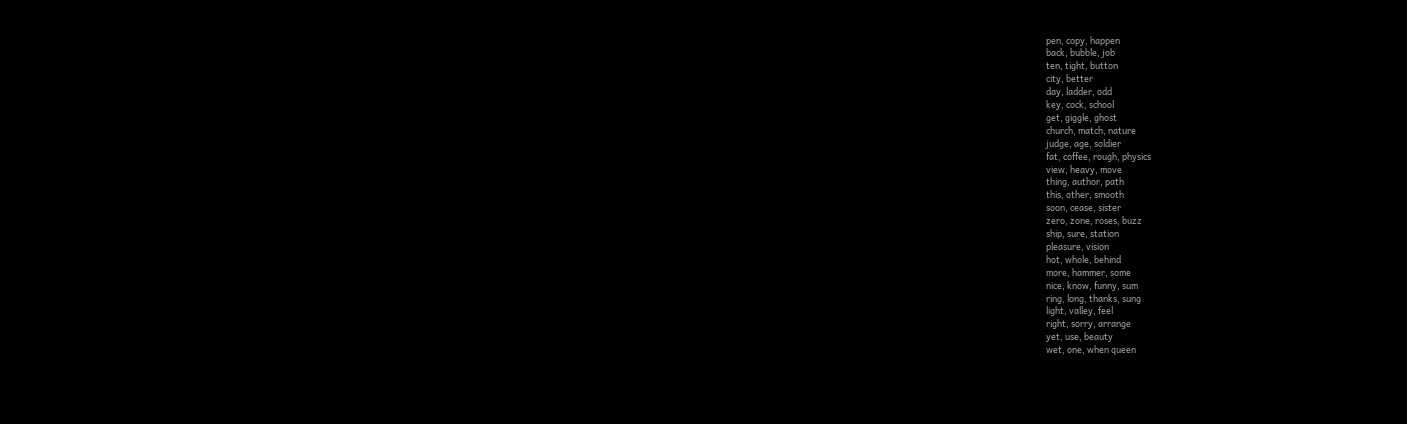pen, copy, happen
back, bubble, job
ten, tight, button
city, better
day, ladder, odd
key, cock, school
get, giggle, ghost
church, match, nature
judge, age, soldier
fat, coffee, rough, physics
view, heavy, move
thing, author, path
this, other, smooth
soon, cease, sister
zero, zone, roses, buzz
ship, sure, station
pleasure, vision
hot, whole, behind
more, hammer, some
nice, know, funny, sum
ring, long, thanks, sung
light, valley, feel
right, sorry, arrange
yet, use, beauty
wet, one, when queen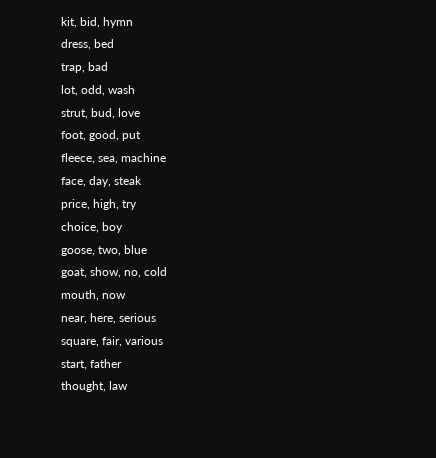kit, bid, hymn
dress, bed
trap, bad
lot, odd, wash
strut, bud, love
foot, good, put
fleece, sea, machine
face, day, steak
price, high, try
choice, boy
goose, two, blue
goat, show, no, cold
mouth, now
near, here, serious
square, fair, various
start, father
thought, law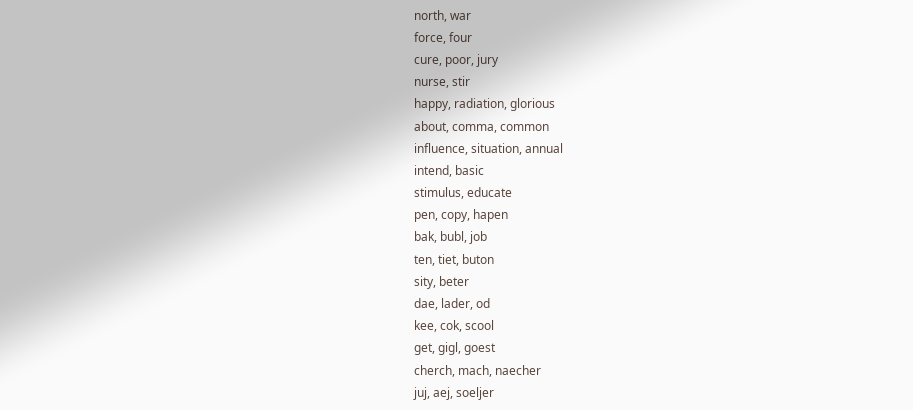north, war
force, four
cure, poor, jury
nurse, stir
happy, radiation, glorious
about, comma, common
influence, situation, annual
intend, basic
stimulus, educate
pen, copy, hapen
bak, bubl, job
ten, tiet, buton
sity, beter
dae, lader, od
kee, cok, scool
get, gigl, goest
cherch, mach, naecher
juj, aej, soeljer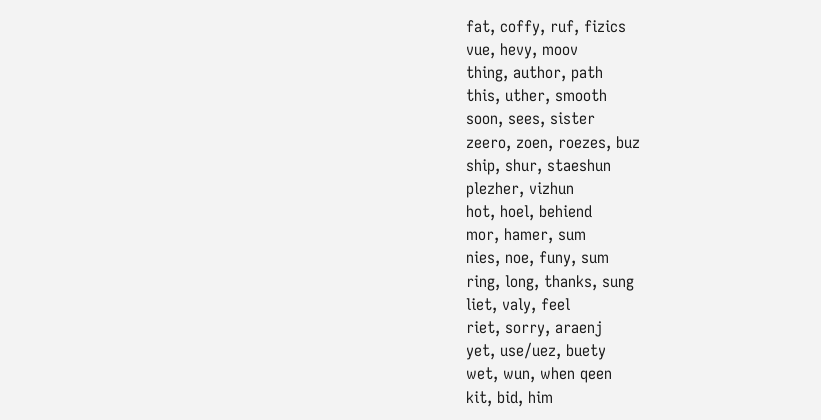fat, coffy, ruf, fizics
vue, hevy, moov
thing, author, path
this, uther, smooth
soon, sees, sister
zeero, zoen, roezes, buz
ship, shur, staeshun
plezher, vizhun
hot, hoel, behiend
mor, hamer, sum
nies, noe, funy, sum
ring, long, thanks, sung
liet, valy, feel
riet, sorry, araenj
yet, use/uez, buety
wet, wun, when qeen
kit, bid, him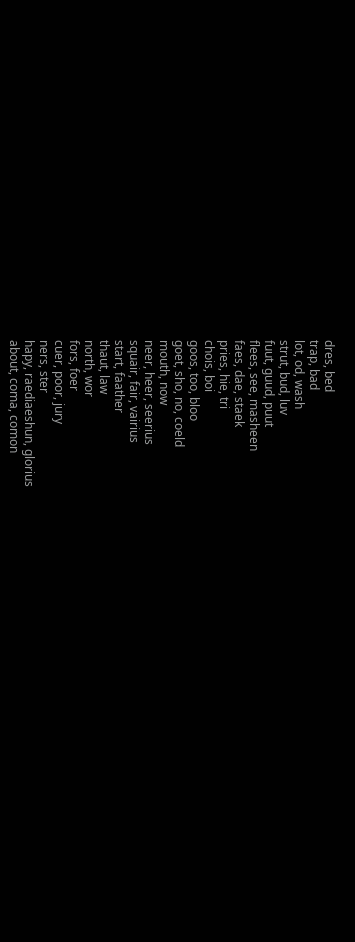dres, bed
trap, bad
lot, od, wash
strut, bud, luv
fuut, guud, puut
flees, see, masheen
faes, dae, staek
pries, hie, tri
chois, boi
goos, too, bloo
goet, sho, no, coeld
mouth, now
neer, heer, seerius
squair, fair, vairius
start, faather
thaut, law
north, wor
fors, foer
cuer, poor, jury
ners, ster
hapy, raediaeshun, glorius
about, coma, comon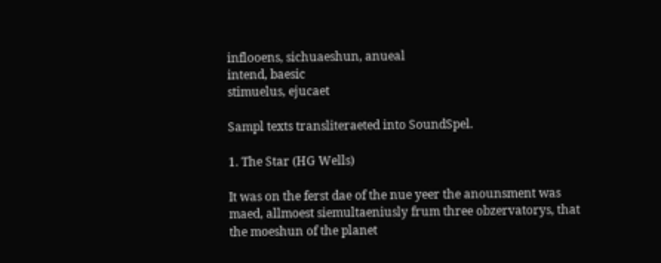inflooens, sichuaeshun, anueal
intend, baesic
stimuelus, ejucaet

Sampl texts transliteraeted into SoundSpel.

1. The Star (HG Wells)

It was on the ferst dae of the nue yeer the anounsment was maed, allmoest siemultaeniusly frum three obzervatorys, that the moeshun of the planet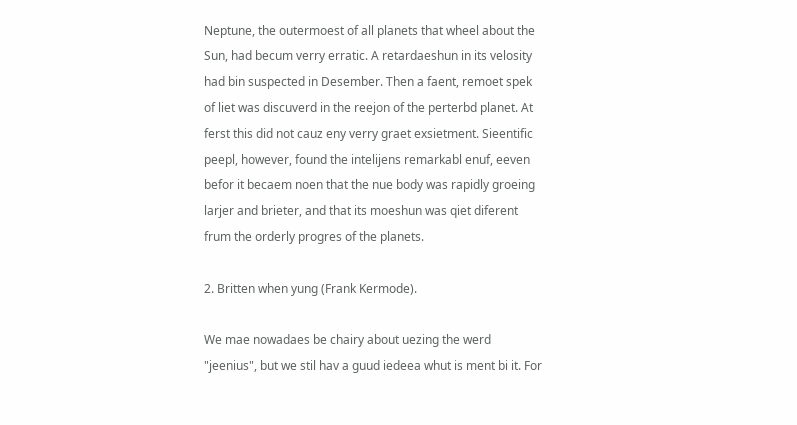Neptune, the outermoest of all planets that wheel about the Sun, had becum verry erratic. A retardaeshun in its velosity had bin suspected in Desember. Then a faent, remoet spek of liet was discuverd in the reejon of the perterbd planet. At ferst this did not cauz eny verry graet exsietment. Sieentific peepl, however, found the intelijens remarkabl enuf, eeven befor it becaem noen that the nue body was rapidly groeing larjer and brieter, and that its moeshun was qiet diferent frum the orderly progres of the planets.

2. Britten when yung (Frank Kermode).

We mae nowadaes be chairy about uezing the werd "jeenius", but we stil hav a guud iedeea whut is ment bi it. For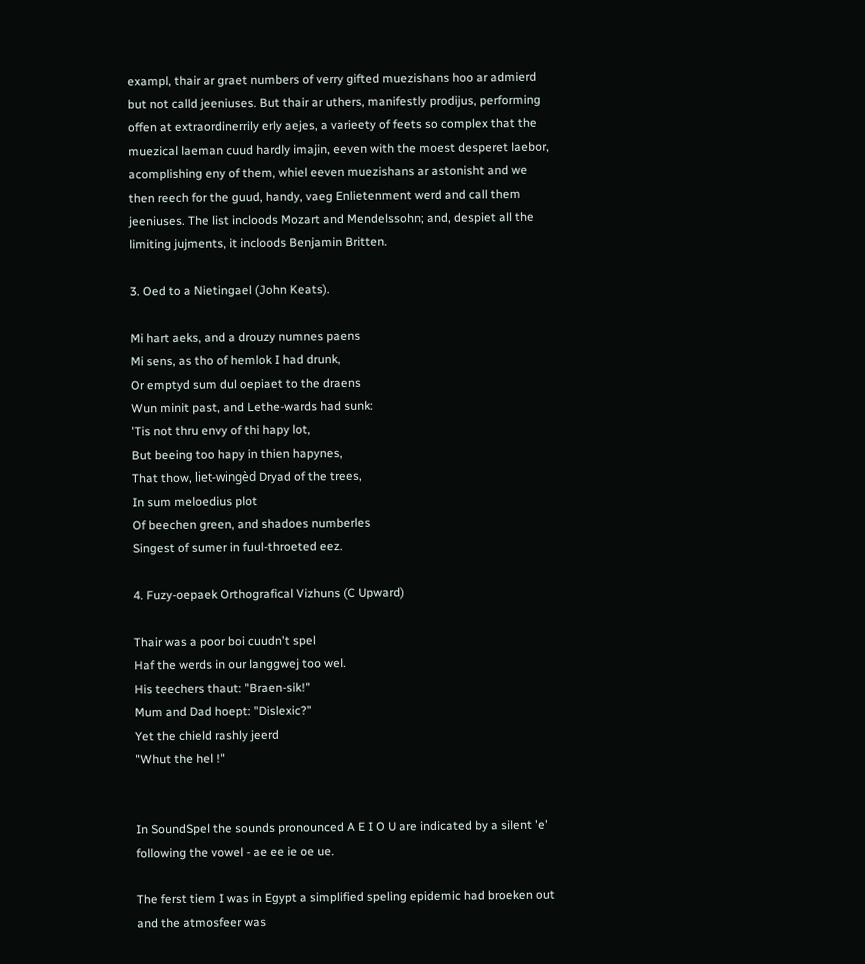exampl, thair ar graet numbers of verry gifted muezishans hoo ar admierd but not calld jeeniuses. But thair ar uthers, manifestly prodijus, performing offen at extraordinerrily erly aejes, a varieety of feets so complex that the muezical laeman cuud hardly imajin, eeven with the moest desperet laebor, acomplishing eny of them, whiel eeven muezishans ar astonisht and we then reech for the guud, handy, vaeg Enlietenment werd and call them jeeniuses. The list incloods Mozart and Mendelssohn; and, despiet all the limiting jujments, it incloods Benjamin Britten.

3. Oed to a Nietingael (John Keats).

Mi hart aeks, and a drouzy numnes paens
Mi sens, as tho of hemlok I had drunk,
Or emptyd sum dul oepiaet to the draens
Wun minit past, and Lethe-wards had sunk:
'Tis not thru envy of thi hapy lot,
But beeing too hapy in thien hapynes,
That thow, liet-wingèd Dryad of the trees,
In sum meloedius plot
Of beechen green, and shadoes numberles
Singest of sumer in fuul-throeted eez.

4. Fuzy-oepaek Orthografical Vizhuns (C Upward)

Thair was a poor boi cuudn't spel
Haf the werds in our langgwej too wel.
His teechers thaut: "Braen-sik!"
Mum and Dad hoept: "Dislexic?"
Yet the chield rashly jeerd
"Whut the hel !"


In SoundSpel the sounds pronounced A E I O U are indicated by a silent 'e' following the vowel - ae ee ie oe ue.

The ferst tiem I was in Egypt a simplified speling epidemic had broeken out and the atmosfeer was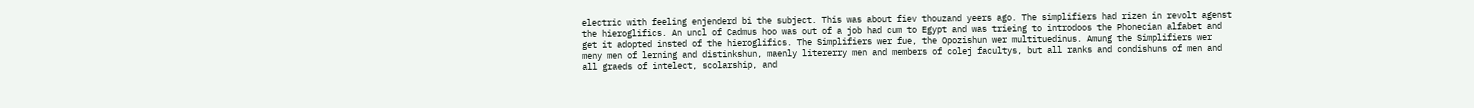electric with feeling enjenderd bi the subject. This was about fiev thouzand yeers ago. The simplifiers had rizen in revolt agenst the hieroglifics. An uncl of Cadmus hoo was out of a job had cum to Egypt and was trieing to introdoos the Phonecian alfabet and get it adopted insted of the hieroglifics. The Simplifiers wer fue, the Opozishun wer multituedinus. Amung the Simplifiers wer meny men of lerning and distinkshun, maenly litererry men and members of colej facultys, but all ranks and condishuns of men and all graeds of intelect, scolarship, and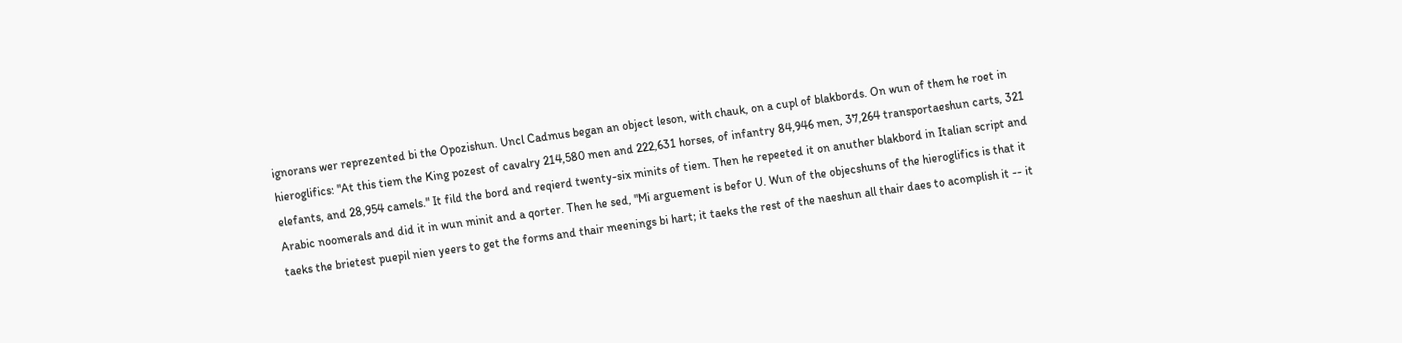ignorans wer reprezented bi the Opozishun. Uncl Cadmus began an object leson, with chauk, on a cupl of blakbords. On wun of them he roet in hieroglifics: "At this tiem the King pozest of cavalry 214,580 men and 222,631 horses, of infantry 84,946 men, 37,264 transportaeshun carts, 321 elefants, and 28,954 camels." It fild the bord and reqierd twenty-six minits of tiem. Then he repeeted it on anuther blakbord in Italian script and Arabic noomerals and did it in wun minit and a qorter. Then he sed, "Mi arguement is befor U. Wun of the objecshuns of the hieroglifics is that it taeks the brietest puepil nien yeers to get the forms and thair meenings bi hart; it taeks the rest of the naeshun all thair daes to acomplish it -- it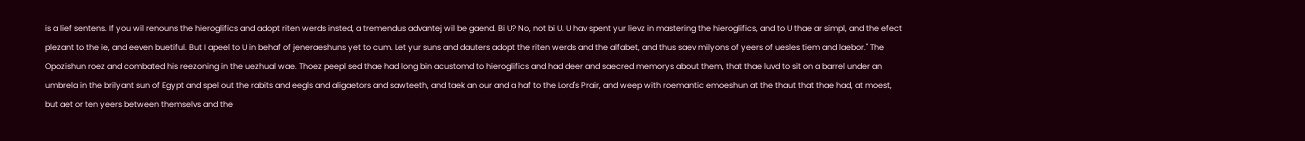is a lief sentens. If you wil renouns the hieroglifics and adopt riten werds insted, a tremendus advantej wil be gaend. Bi U? No, not bi U. U hav spent yur lievz in mastering the hieroglifics, and to U thae ar simpl, and the efect plezant to the ie, and eeven buetiful. But I apeel to U in behaf of jeneraeshuns yet to cum. Let yur suns and dauters adopt the riten werds and the alfabet, and thus saev milyons of yeers of uesles tiem and laebor." The Opozishun roez and combated his reezoning in the uezhual wae. Thoez peepl sed thae had long bin acustomd to hieroglifics and had deer and saecred memorys about them, that thae luvd to sit on a barrel under an umbrela in the brilyant sun of Egypt and spel out the rabits and eegls and aligaetors and sawteeth, and taek an our and a haf to the Lord's Prair, and weep with roemantic emoeshun at the thaut that thae had, at moest, but aet or ten yeers between themselvs and the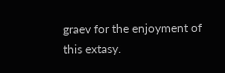graev for the enjoyment of this extasy.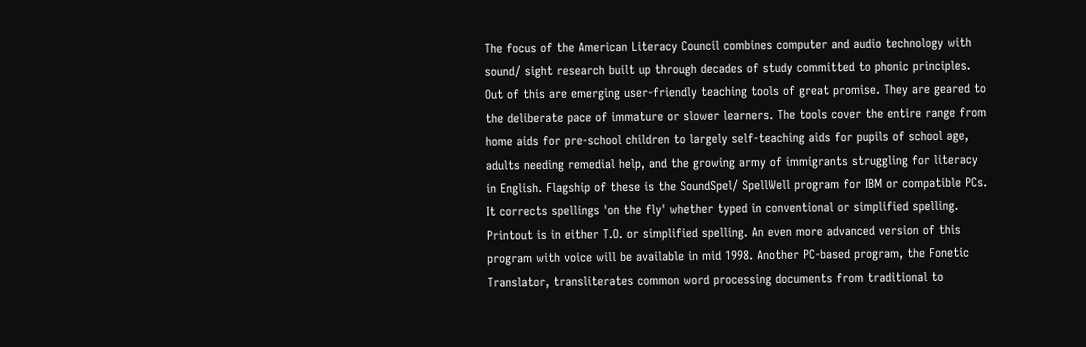The focus of the American Literacy Council combines computer and audio technology with sound/ sight research built up through decades of study committed to phonic principles. Out of this are emerging user-friendly teaching tools of great promise. They are geared to the deliberate pace of immature or slower learners. The tools cover the entire range from home aids for pre-school children to largely self-teaching aids for pupils of school age, adults needing remedial help, and the growing army of immigrants struggling for literacy in English. Flagship of these is the SoundSpel/ SpellWell program for IBM or compatible PCs. It corrects spellings 'on the fly' whether typed in conventional or simplified spelling. Printout is in either T.O. or simplified spelling. An even more advanced version of this program with voice will be available in mid 1998. Another PC-based program, the Fonetic Translator, transliterates common word processing documents from traditional to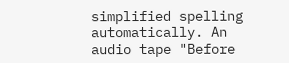simplified spelling automatically. An audio tape "Before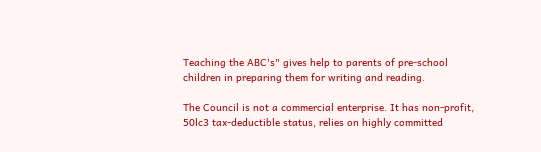Teaching the ABC's" gives help to parents of pre-school children in preparing them for writing and reading.

The Council is not a commercial enterprise. It has non-profit, 50lc3 tax-deductible status, relies on highly committed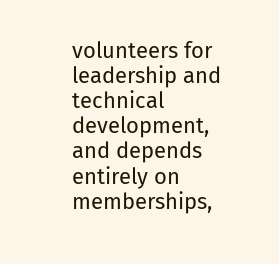volunteers for leadership and technical development, and depends entirely on memberships,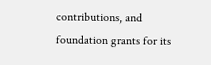contributions, and foundation grants for its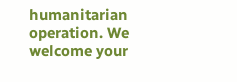humanitarian operation. We welcome your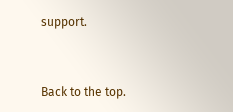support.


Back to the top.